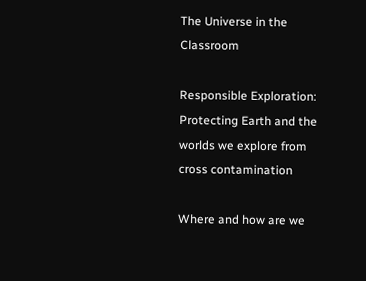The Universe in the Classroom

Responsible Exploration: Protecting Earth and the worlds we explore from cross contamination

Where and how are we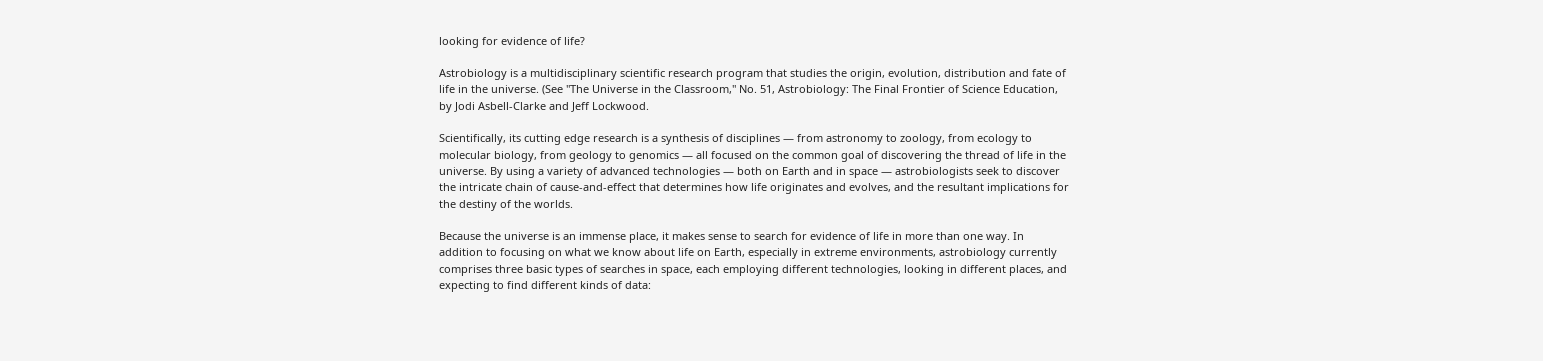looking for evidence of life?

Astrobiology is a multidisciplinary scientific research program that studies the origin, evolution, distribution and fate of life in the universe. (See "The Universe in the Classroom," No. 51, Astrobiology: The Final Frontier of Science Education, by Jodi Asbell-Clarke and Jeff Lockwood.

Scientifically, its cutting edge research is a synthesis of disciplines — from astronomy to zoology, from ecology to molecular biology, from geology to genomics — all focused on the common goal of discovering the thread of life in the universe. By using a variety of advanced technologies — both on Earth and in space — astrobiologists seek to discover the intricate chain of cause-and-effect that determines how life originates and evolves, and the resultant implications for the destiny of the worlds.

Because the universe is an immense place, it makes sense to search for evidence of life in more than one way. In addition to focusing on what we know about life on Earth, especially in extreme environments, astrobiology currently comprises three basic types of searches in space, each employing different technologies, looking in different places, and expecting to find different kinds of data: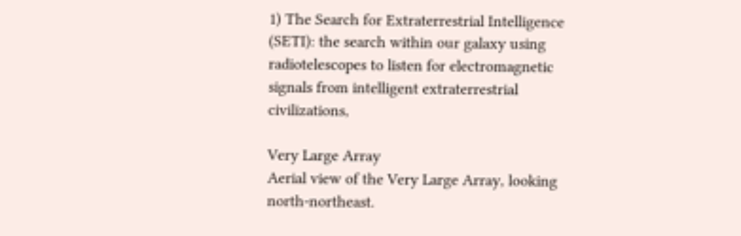1) The Search for Extraterrestrial Intelligence (SETI): the search within our galaxy using radiotelescopes to listen for electromagnetic signals from intelligent extraterrestrial civilizations,

Very Large Array
Aerial view of the Very Large Array, looking north-northeast.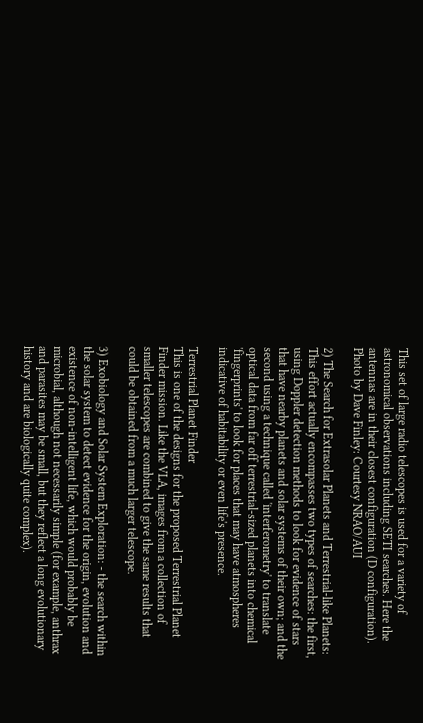This set of large radio telescopes is used for a variety of astronomical observations including SETI searches. Here the antennas are in their closest configuration (D configuration). Photo by Dave Finley: Courtesy NRAO/AUI

2) The Search for Extrasolar Planets and Terrestrial-like Planets: This effort actually encompasses two types of searches: the first, using Doppler detection methods to look for evidence of stars that have nearby planets and solar systems of their own; and the second using a technique called 'interferometry' to translate optical data from far off terrestrial-sized planets into chemical 'fingerprints' to look for places that may have atmospheres indicative of habitability or even life's presence.

Terrestrial Planet Finder
This is one of the designs for the proposed Terrestrial Planet Finder mission. Like the VLA, images from a collection of smaller telescopes are combined to give the same results that could be obtained from a much larger telescope.

3) Exobiology and Solar System Exploration: - the search within the solar system to detect evidence for the origin, evolution and existence of non-intelligent life, which would probably be microbial, although not necessarily simple (for example, anthrax and parasites may be small, but they reflect a long evolutionary history and are biologically quite complex).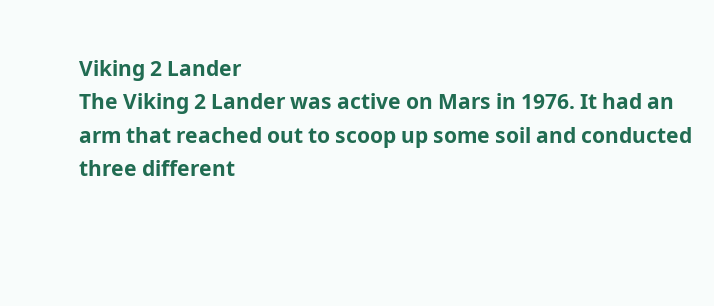Viking 2 Lander
The Viking 2 Lander was active on Mars in 1976. It had an arm that reached out to scoop up some soil and conducted three different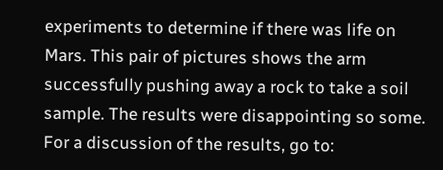experiments to determine if there was life on Mars. This pair of pictures shows the arm successfully pushing away a rock to take a soil sample. The results were disappointing so some. For a discussion of the results, go to: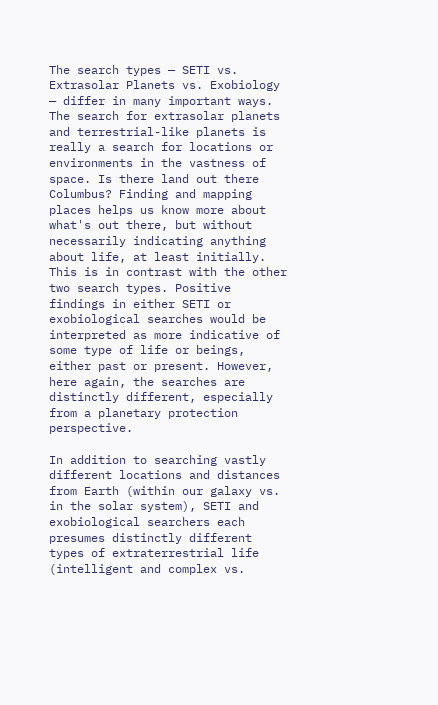The search types — SETI vs. Extrasolar Planets vs. Exobiology — differ in many important ways. The search for extrasolar planets and terrestrial-like planets is really a search for locations or environments in the vastness of space. Is there land out there Columbus? Finding and mapping places helps us know more about what's out there, but without necessarily indicating anything about life, at least initially. This is in contrast with the other two search types. Positive findings in either SETI or exobiological searches would be interpreted as more indicative of some type of life or beings, either past or present. However, here again, the searches are distinctly different, especially from a planetary protection perspective.

In addition to searching vastly different locations and distances from Earth (within our galaxy vs. in the solar system), SETI and exobiological searchers each presumes distinctly different types of extraterrestrial life (intelligent and complex vs.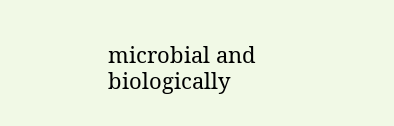microbial and biologically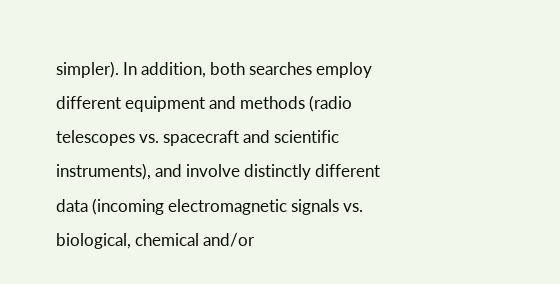simpler). In addition, both searches employ different equipment and methods (radio telescopes vs. spacecraft and scientific instruments), and involve distinctly different data (incoming electromagnetic signals vs. biological, chemical and/or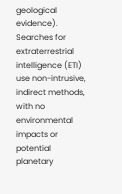geological evidence). Searches for extraterrestrial intelligence (ETI) use non-intrusive, indirect methods, with no environmental impacts or potential planetary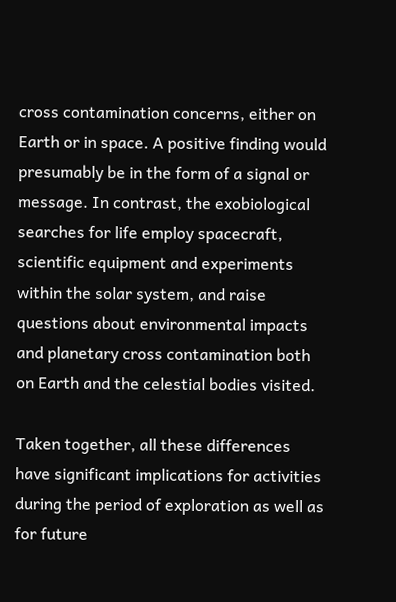cross contamination concerns, either on Earth or in space. A positive finding would presumably be in the form of a signal or message. In contrast, the exobiological searches for life employ spacecraft, scientific equipment and experiments within the solar system, and raise questions about environmental impacts and planetary cross contamination both on Earth and the celestial bodies visited.

Taken together, all these differences have significant implications for activities during the period of exploration as well as for future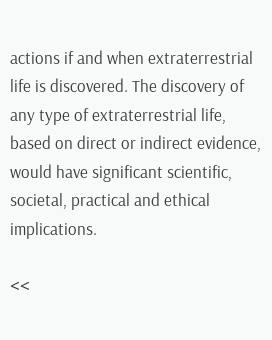actions if and when extraterrestrial life is discovered. The discovery of any type of extraterrestrial life, based on direct or indirect evidence, would have significant scientific, societal, practical and ethical implications.

<<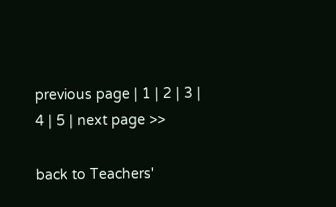previous page | 1 | 2 | 3 | 4 | 5 | next page >>

back to Teachers'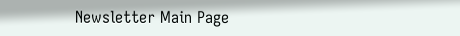Newsletter Main Page